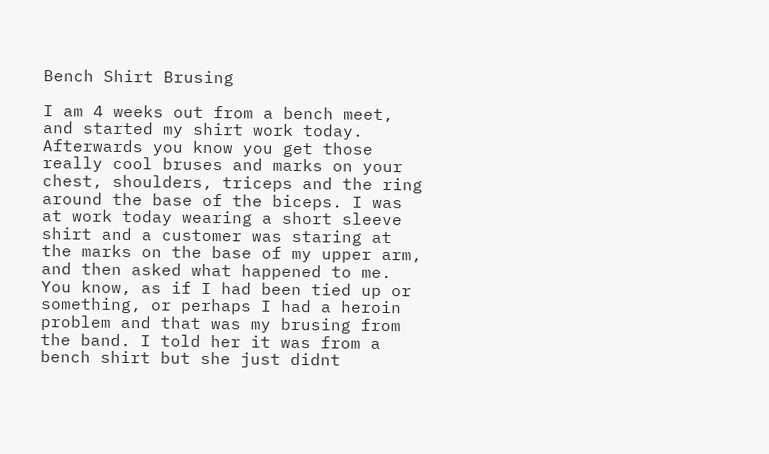Bench Shirt Brusing

I am 4 weeks out from a bench meet, and started my shirt work today. Afterwards you know you get those really cool bruses and marks on your chest, shoulders, triceps and the ring around the base of the biceps. I was at work today wearing a short sleeve shirt and a customer was staring at the marks on the base of my upper arm, and then asked what happened to me. You know, as if I had been tied up or something, or perhaps I had a heroin problem and that was my brusing from the band. I told her it was from a bench shirt but she just didnt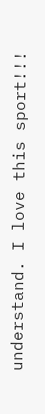understand. I love this sport!!!